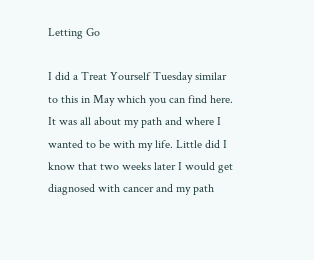Letting Go

I did a Treat Yourself Tuesday similar to this in May which you can find here. It was all about my path and where I wanted to be with my life. Little did I know that two weeks later I would get diagnosed with cancer and my path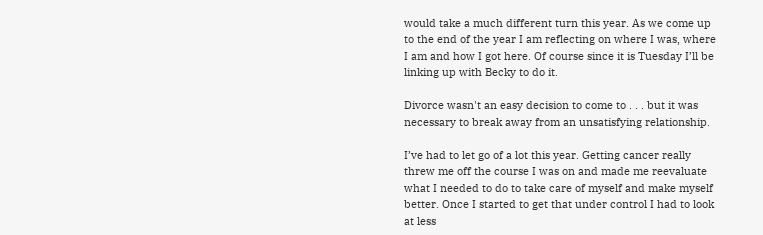would take a much different turn this year. As we come up to the end of the year I am reflecting on where I was, where I am and how I got here. Of course since it is Tuesday I’ll be linking up with Becky to do it.

Divorce wasn't an easy decision to come to . . . but it was necessary to break away from an unsatisfying relationship.

I’ve had to let go of a lot this year. Getting cancer really threw me off the course I was on and made me reevaluate what I needed to do to take care of myself and make myself better. Once I started to get that under control I had to look at less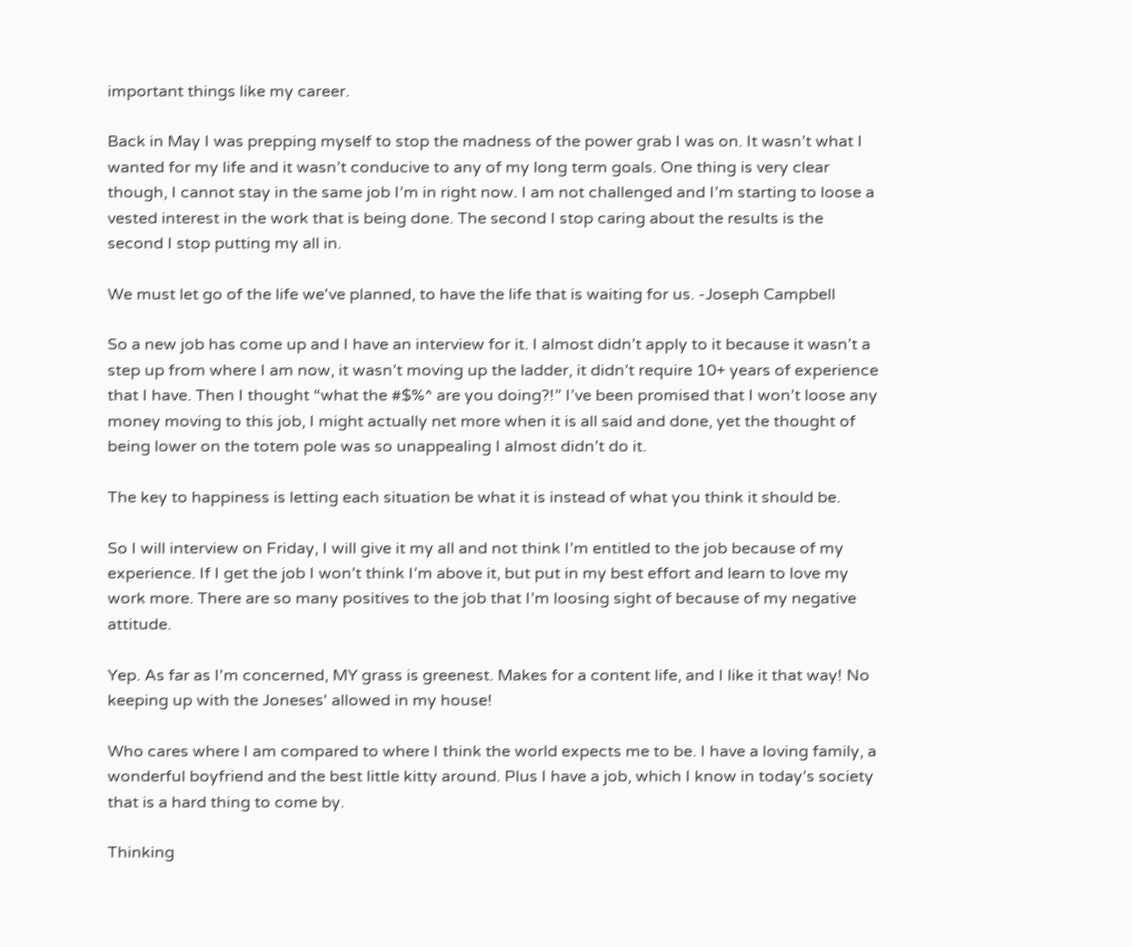important things like my career.

Back in May I was prepping myself to stop the madness of the power grab I was on. It wasn’t what I wanted for my life and it wasn’t conducive to any of my long term goals. One thing is very clear though, I cannot stay in the same job I’m in right now. I am not challenged and I’m starting to loose a vested interest in the work that is being done. The second I stop caring about the results is the second I stop putting my all in.

We must let go of the life we've planned, to have the life that is waiting for us. -Joseph Campbell

So a new job has come up and I have an interview for it. I almost didn’t apply to it because it wasn’t a step up from where I am now, it wasn’t moving up the ladder, it didn’t require 10+ years of experience that I have. Then I thought “what the #$%^ are you doing?!” I’ve been promised that I won’t loose any money moving to this job, I might actually net more when it is all said and done, yet the thought of being lower on the totem pole was so unappealing I almost didn’t do it.

The key to happiness is letting each situation be what it is instead of what you think it should be.

So I will interview on Friday, I will give it my all and not think I’m entitled to the job because of my experience. If I get the job I won’t think I’m above it, but put in my best effort and learn to love my work more. There are so many positives to the job that I’m loosing sight of because of my negative attitude.

Yep. As far as I'm concerned, MY grass is greenest. Makes for a content life, and I like it that way! No keeping up with the Joneses' allowed in my house!

Who cares where I am compared to where I think the world expects me to be. I have a loving family, a wonderful boyfriend and the best little kitty around. Plus I have a job, which I know in today’s society that is a hard thing to come by.

Thinking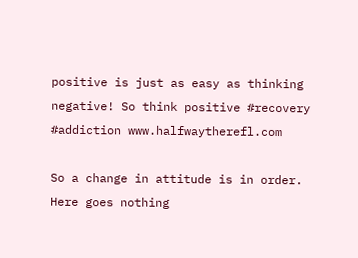positive is just as easy as thinking negative! So think positive #recovery #addiction www.halfwaytherefl.com

So a change in attitude is in order. Here goes nothing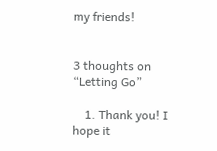my friends!


3 thoughts on “Letting Go”

    1. Thank you! I hope it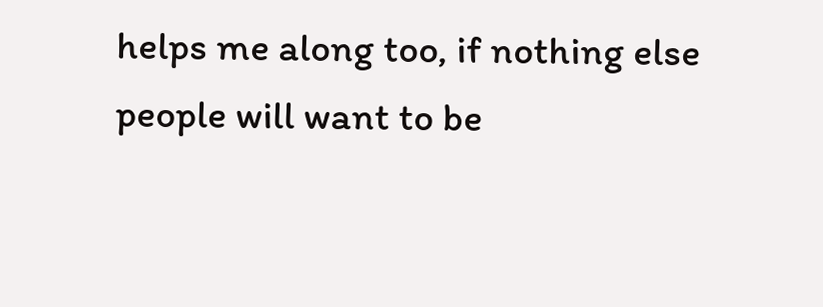helps me along too, if nothing else people will want to be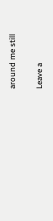around me still

Leave a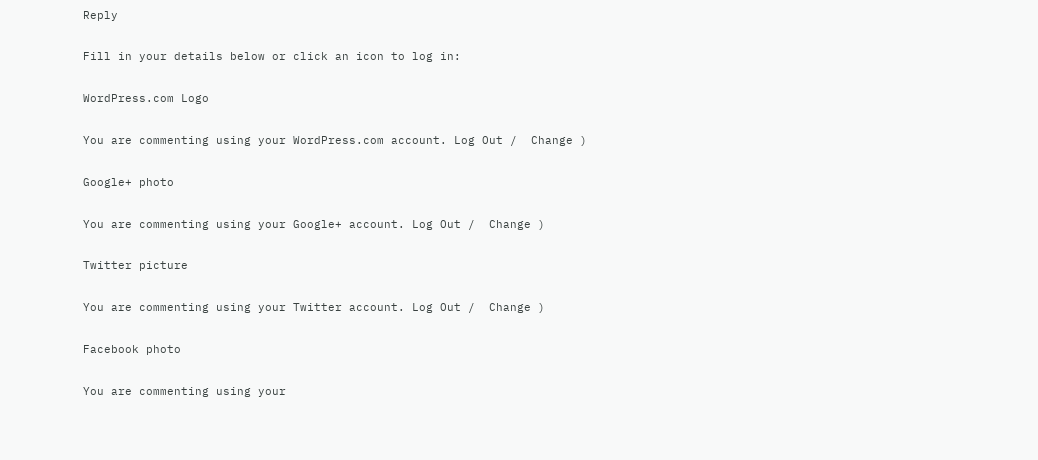Reply

Fill in your details below or click an icon to log in:

WordPress.com Logo

You are commenting using your WordPress.com account. Log Out /  Change )

Google+ photo

You are commenting using your Google+ account. Log Out /  Change )

Twitter picture

You are commenting using your Twitter account. Log Out /  Change )

Facebook photo

You are commenting using your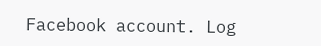Facebook account. Log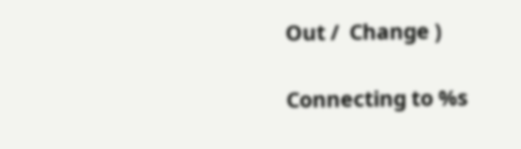Out /  Change )

Connecting to %s